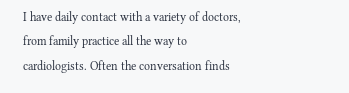I have daily contact with a variety of doctors, from family practice all the way to cardiologists. Often the conversation finds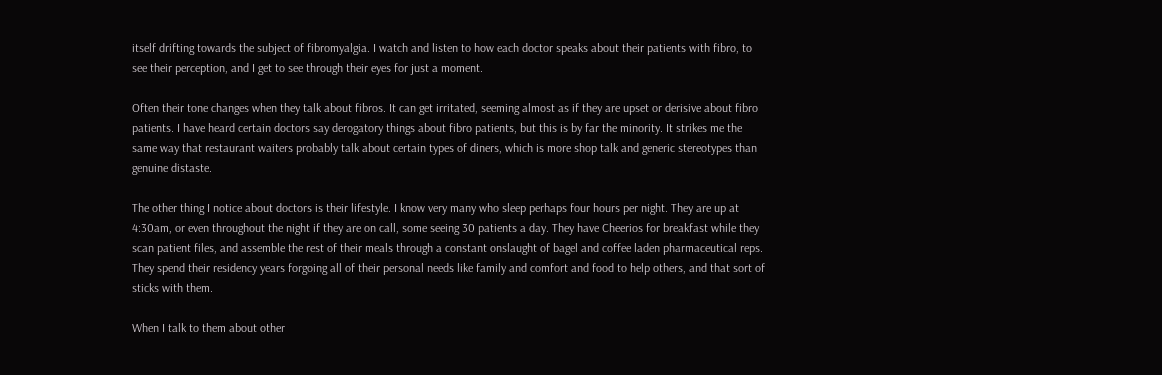itself drifting towards the subject of fibromyalgia. I watch and listen to how each doctor speaks about their patients with fibro, to see their perception, and I get to see through their eyes for just a moment.

Often their tone changes when they talk about fibros. It can get irritated, seeming almost as if they are upset or derisive about fibro patients. I have heard certain doctors say derogatory things about fibro patients, but this is by far the minority. It strikes me the same way that restaurant waiters probably talk about certain types of diners, which is more shop talk and generic stereotypes than genuine distaste.

The other thing I notice about doctors is their lifestyle. I know very many who sleep perhaps four hours per night. They are up at 4:30am, or even throughout the night if they are on call, some seeing 30 patients a day. They have Cheerios for breakfast while they scan patient files, and assemble the rest of their meals through a constant onslaught of bagel and coffee laden pharmaceutical reps. They spend their residency years forgoing all of their personal needs like family and comfort and food to help others, and that sort of sticks with them.

When I talk to them about other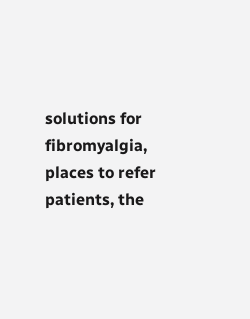solutions for fibromyalgia, places to refer patients, the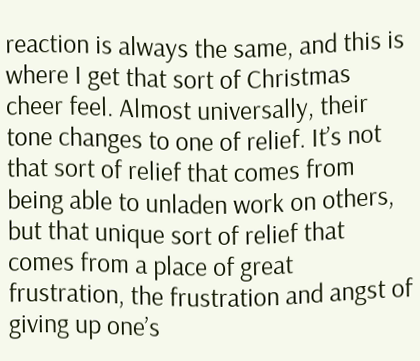reaction is always the same, and this is where I get that sort of Christmas cheer feel. Almost universally, their tone changes to one of relief. It’s not that sort of relief that comes from being able to unladen work on others, but that unique sort of relief that comes from a place of great frustration, the frustration and angst of giving up one’s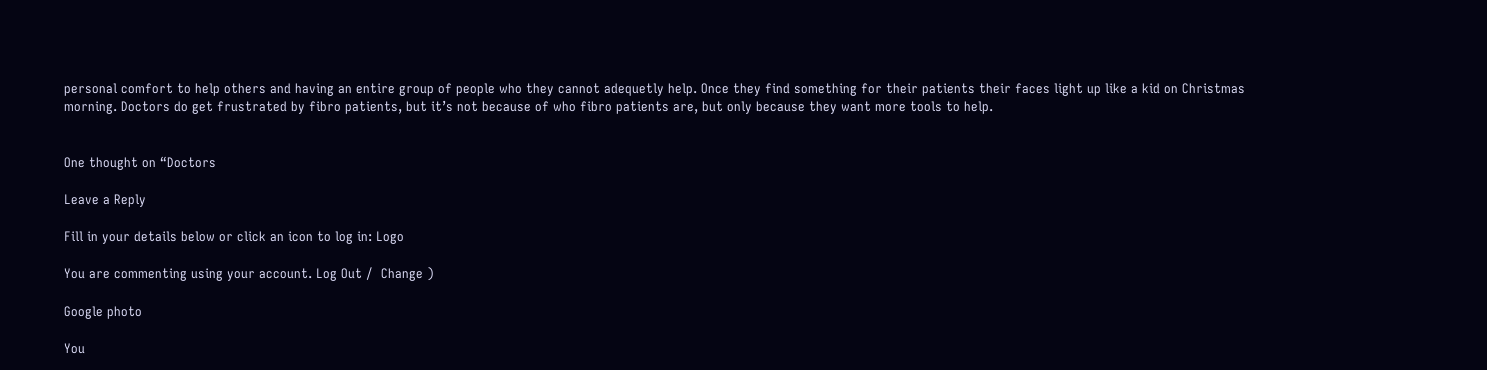personal comfort to help others and having an entire group of people who they cannot adequetly help. Once they find something for their patients their faces light up like a kid on Christmas morning. Doctors do get frustrated by fibro patients, but it’s not because of who fibro patients are, but only because they want more tools to help.


One thought on “Doctors

Leave a Reply

Fill in your details below or click an icon to log in: Logo

You are commenting using your account. Log Out /  Change )

Google photo

You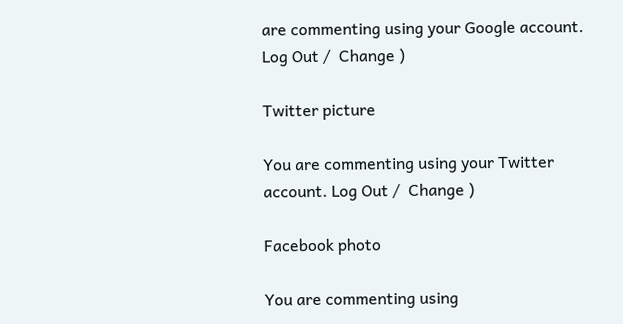are commenting using your Google account. Log Out /  Change )

Twitter picture

You are commenting using your Twitter account. Log Out /  Change )

Facebook photo

You are commenting using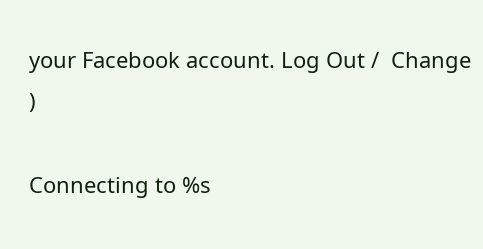your Facebook account. Log Out /  Change )

Connecting to %s